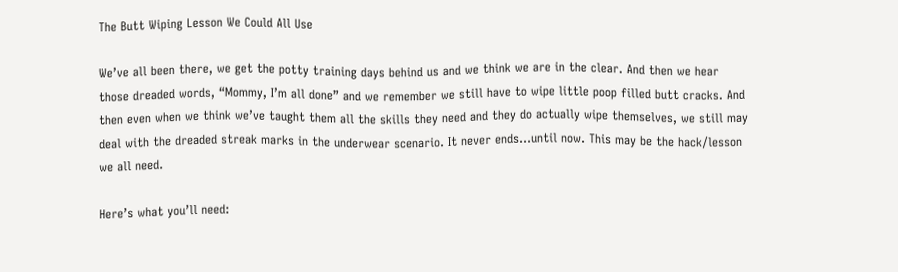The Butt Wiping Lesson We Could All Use

We’ve all been there, we get the potty training days behind us and we think we are in the clear. And then we hear those dreaded words, “Mommy, I’m all done” and we remember we still have to wipe little poop filled butt cracks. And then even when we think we’ve taught them all the skills they need and they do actually wipe themselves, we still may deal with the dreaded streak marks in the underwear scenario. It never ends…until now. This may be the hack/lesson we all need.

Here’s what you’ll need: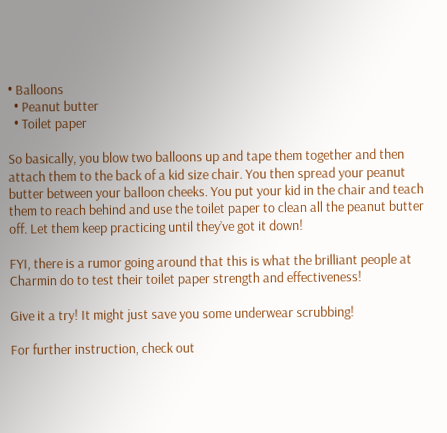• Balloons
  • Peanut butter
  • Toilet paper

So basically, you blow two balloons up and tape them together and then attach them to the back of a kid size chair. You then spread your peanut butter between your balloon cheeks. You put your kid in the chair and teach them to reach behind and use the toilet paper to clean all the peanut butter off. Let them keep practicing until they’ve got it down!

FYI, there is a rumor going around that this is what the brilliant people at Charmin do to test their toilet paper strength and effectiveness!

Give it a try! It might just save you some underwear scrubbing!

For further instruction, check out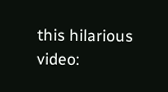this hilarious video: